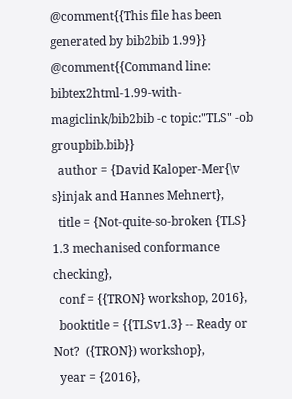@comment{{This file has been generated by bib2bib 1.99}}
@comment{{Command line: bibtex2html-1.99-with-magiclink/bib2bib -c topic:"TLS" -ob groupbib.bib}}
  author = {David Kaloper-Mer{\v s}injak and Hannes Mehnert},
  title = {Not-quite-so-broken {TLS} 1.3 mechanised conformance checking},
  conf = {{TRON} workshop, 2016},
  booktitle = {{TLSv1.3} -- Ready or Not?  ({TRON}) workshop},
  year = {2016},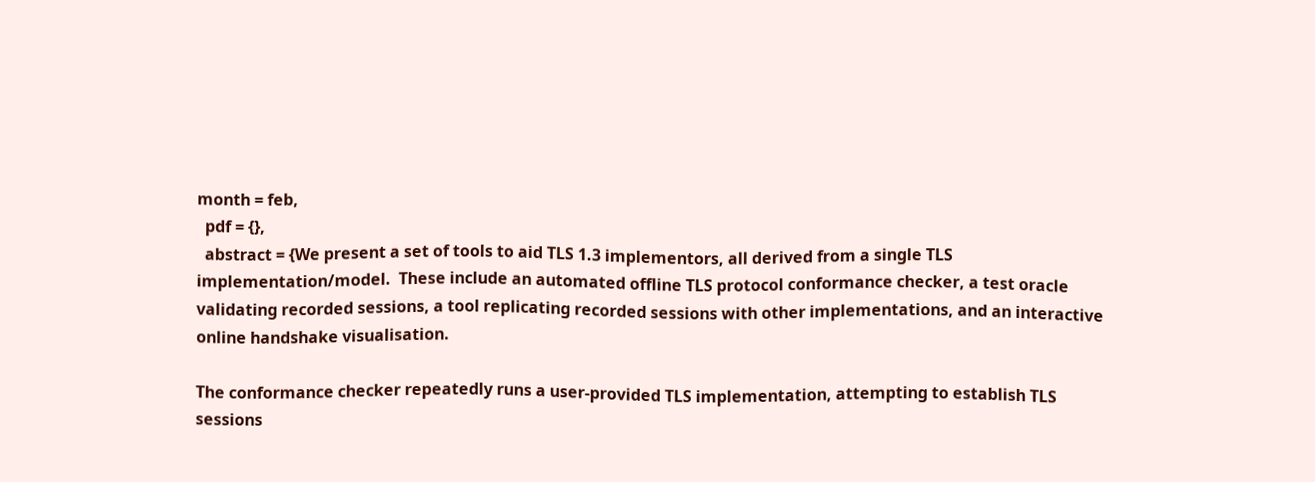month = feb,
  pdf = {},
  abstract = {We present a set of tools to aid TLS 1.3 implementors, all derived from a single TLS implementation/model.  These include an automated offline TLS protocol conformance checker, a test oracle validating recorded sessions, a tool replicating recorded sessions with other implementations, and an interactive online handshake visualisation.

The conformance checker repeatedly runs a user-provided TLS implementation, attempting to establish TLS sessions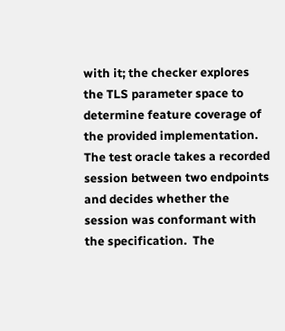with it; the checker explores the TLS parameter space to determine feature coverage of the provided implementation. The test oracle takes a recorded session between two endpoints and decides whether the session was conformant with the specification.  The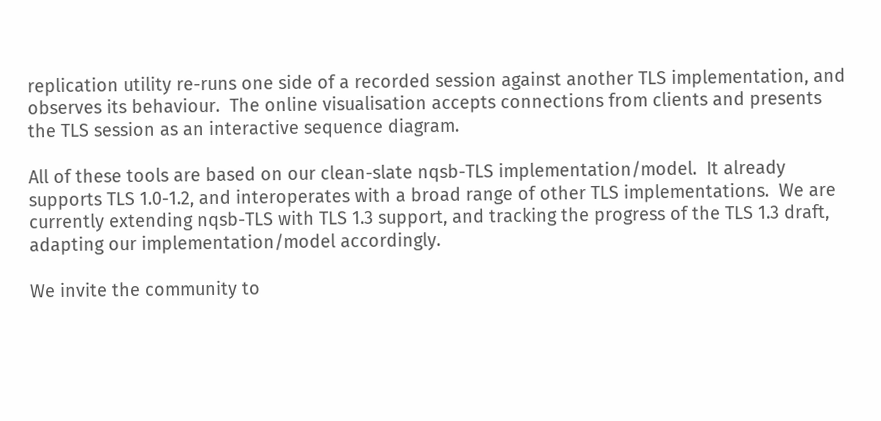replication utility re-runs one side of a recorded session against another TLS implementation, and observes its behaviour.  The online visualisation accepts connections from clients and presents the TLS session as an interactive sequence diagram.

All of these tools are based on our clean-slate nqsb-TLS implementation/model.  It already supports TLS 1.0-1.2, and interoperates with a broad range of other TLS implementations.  We are currently extending nqsb-TLS with TLS 1.3 support, and tracking the progress of the TLS 1.3 draft, adapting our implementation/model accordingly.

We invite the community to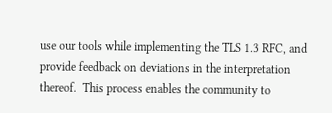use our tools while implementing the TLS 1.3 RFC, and provide feedback on deviations in the interpretation thereof.  This process enables the community to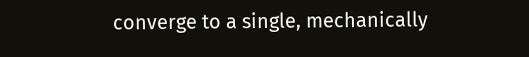converge to a single, mechanically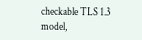checkable TLS 1.3 model,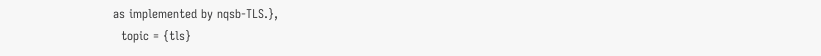as implemented by nqsb-TLS.},
  topic = {tls}